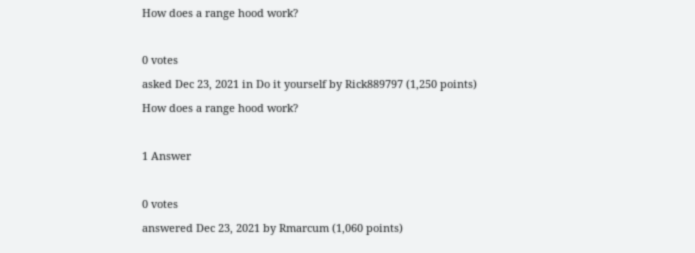How does a range hood work?

0 votes
asked Dec 23, 2021 in Do it yourself by Rick889797 (1,250 points)
How does a range hood work?

1 Answer

0 votes
answered Dec 23, 2021 by Rmarcum (1,060 points)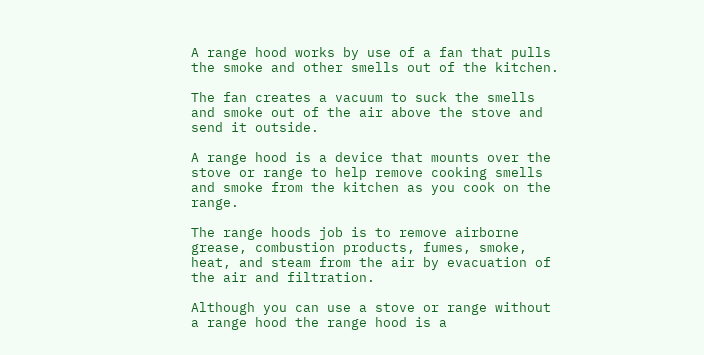A range hood works by use of a fan that pulls the smoke and other smells out of the kitchen.

The fan creates a vacuum to suck the smells and smoke out of the air above the stove and send it outside.

A range hood is a device that mounts over the stove or range to help remove cooking smells and smoke from the kitchen as you cook on the range.

The range hoods job is to remove airborne grease, combustion products, fumes, smoke, heat, and steam from the air by evacuation of the air and filtration.

Although you can use a stove or range without a range hood the range hood is a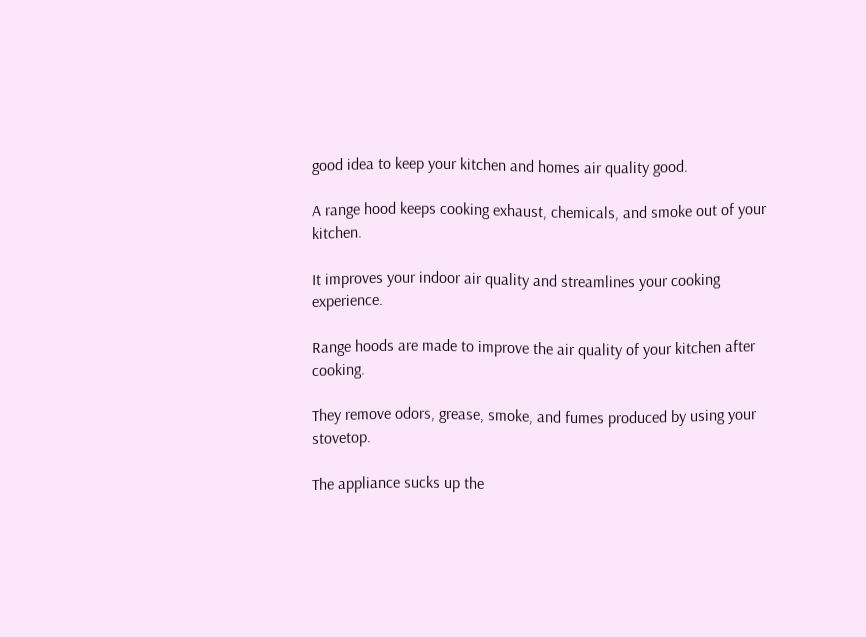good idea to keep your kitchen and homes air quality good.

A range hood keeps cooking exhaust, chemicals, and smoke out of your kitchen.

It improves your indoor air quality and streamlines your cooking experience.

Range hoods are made to improve the air quality of your kitchen after cooking.

They remove odors, grease, smoke, and fumes produced by using your stovetop.

The appliance sucks up the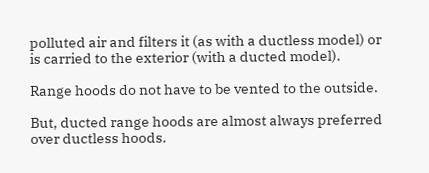polluted air and filters it (as with a ductless model) or is carried to the exterior (with a ducted model).

Range hoods do not have to be vented to the outside.

But, ducted range hoods are almost always preferred over ductless hoods.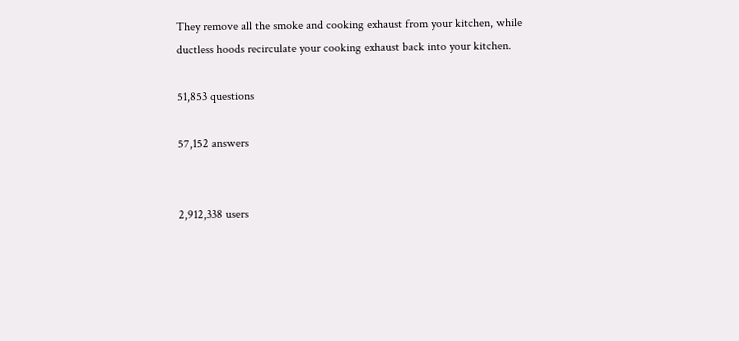They remove all the smoke and cooking exhaust from your kitchen, while ductless hoods recirculate your cooking exhaust back into your kitchen.

51,853 questions

57,152 answers


2,912,338 users